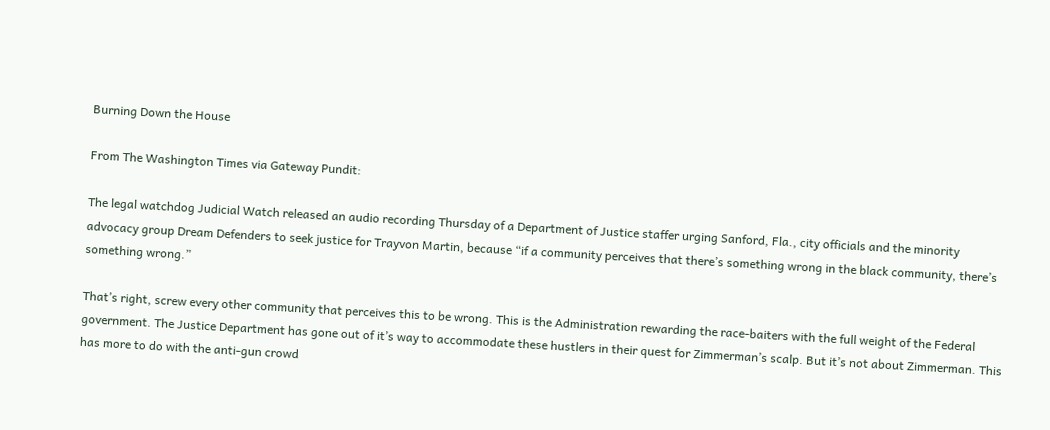Burning Down the House

From The Washington Times via Gateway Pundit:

The legal watchdog Judicial Watch released an audio recording Thursday of a Department of Justice staffer urging Sanford, Fla., city officials and the minority advocacy group Dream Defenders to seek justice for Trayvon Martin, because “if a community perceives that there’s something wrong in the black community, there’s something wrong.”

That’s right, screw every other community that perceives this to be wrong. This is the Administration rewarding the race-baiters with the full weight of the Federal government. The Justice Department has gone out of it’s way to accommodate these hustlers in their quest for Zimmerman’s scalp. But it’s not about Zimmerman. This has more to do with the anti-gun crowd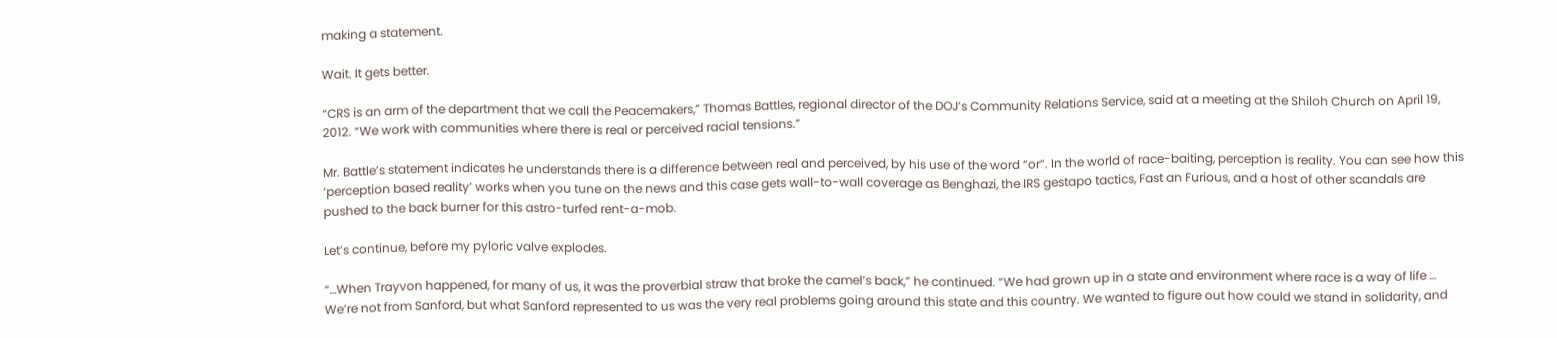making a statement.

Wait. It gets better.

“CRS is an arm of the department that we call the Peacemakers,” Thomas Battles, regional director of the DOJ’s Community Relations Service, said at a meeting at the Shiloh Church on April 19, 2012. “We work with communities where there is real or perceived racial tensions.”

Mr. Battle’s statement indicates he understands there is a difference between real and perceived, by his use of the word “or“. In the world of race-baiting, perception is reality. You can see how this ‘perception based reality’ works when you tune on the news and this case gets wall-to-wall coverage as Benghazi, the IRS gestapo tactics, Fast an Furious, and a host of other scandals are pushed to the back burner for this astro-turfed rent-a-mob.

Let’s continue, before my pyloric valve explodes.

“…When Trayvon happened, for many of us, it was the proverbial straw that broke the camel’s back,” he continued. “We had grown up in a state and environment where race is a way of life … We’re not from Sanford, but what Sanford represented to us was the very real problems going around this state and this country. We wanted to figure out how could we stand in solidarity, and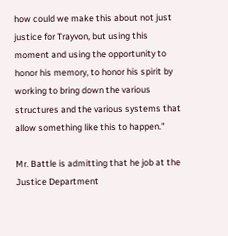how could we make this about not just justice for Trayvon, but using this moment and using the opportunity to honor his memory, to honor his spirit by working to bring down the various structures and the various systems that allow something like this to happen.”

Mr. Battle is admitting that he job at the Justice Department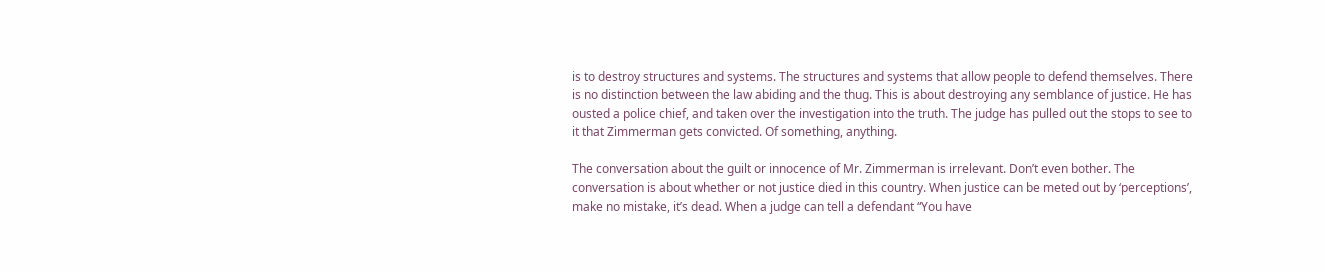is to destroy structures and systems. The structures and systems that allow people to defend themselves. There is no distinction between the law abiding and the thug. This is about destroying any semblance of justice. He has ousted a police chief, and taken over the investigation into the truth. The judge has pulled out the stops to see to it that Zimmerman gets convicted. Of something, anything.

The conversation about the guilt or innocence of Mr. Zimmerman is irrelevant. Don’t even bother. The conversation is about whether or not justice died in this country. When justice can be meted out by ‘perceptions’, make no mistake, it’s dead. When a judge can tell a defendant “You have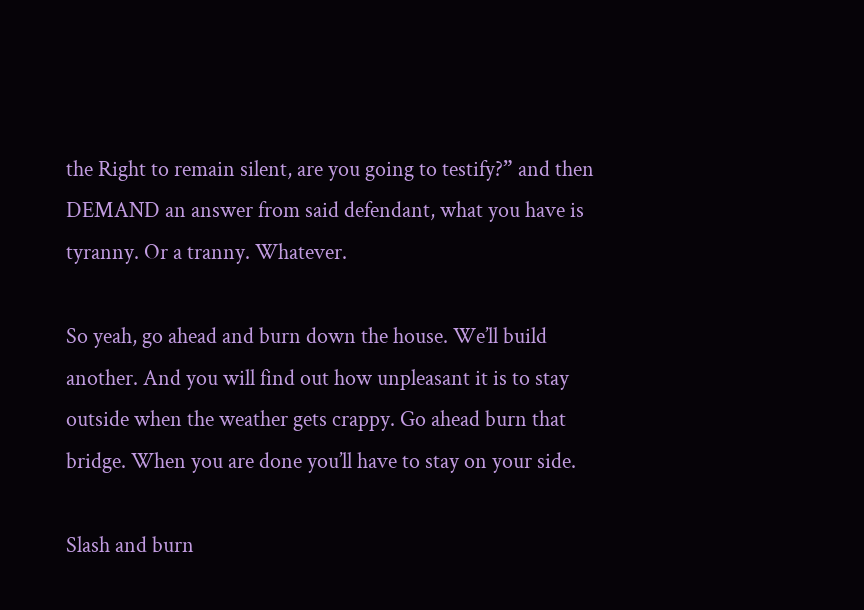the Right to remain silent, are you going to testify?” and then DEMAND an answer from said defendant, what you have is tyranny. Or a tranny. Whatever.

So yeah, go ahead and burn down the house. We’ll build another. And you will find out how unpleasant it is to stay outside when the weather gets crappy. Go ahead burn that bridge. When you are done you’ll have to stay on your side.

Slash and burn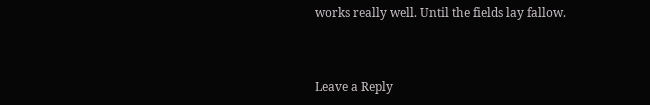works really well. Until the fields lay fallow.



Leave a Reply